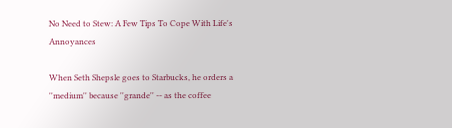No Need to Stew: A Few Tips To Cope With Life's Annoyances

When Seth Shepsle goes to Starbucks, he orders a ''medium'' because ''grande'' -- as the coffee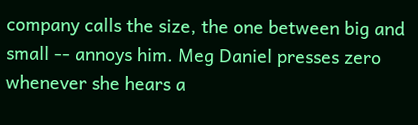company calls the size, the one between big and small -- annoys him. Meg Daniel presses zero whenever she hears a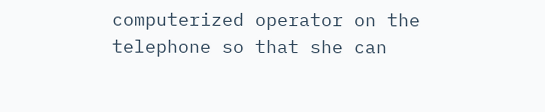computerized operator on the telephone so that she can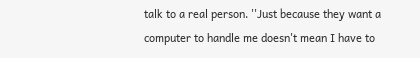talk to a real person. ''Just because they want a computer to handle me doesn't mean I have to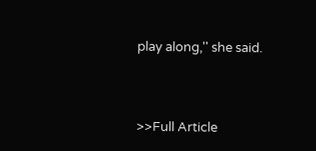play along,'' she said.


>>Full Article